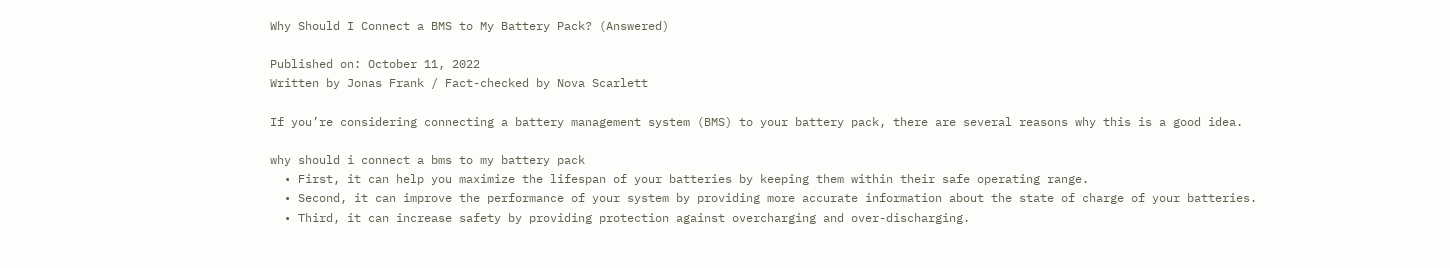Why Should I Connect a BMS to My Battery Pack? (Answered)

Published on: October 11, 2022
Written by Jonas Frank / Fact-checked by Nova Scarlett

If you’re considering connecting a battery management system (BMS) to your battery pack, there are several reasons why this is a good idea.

why should i connect a bms to my battery pack
  • First, it can help you maximize the lifespan of your batteries by keeping them within their safe operating range.
  • Second, it can improve the performance of your system by providing more accurate information about the state of charge of your batteries.
  • Third, it can increase safety by providing protection against overcharging and over-discharging.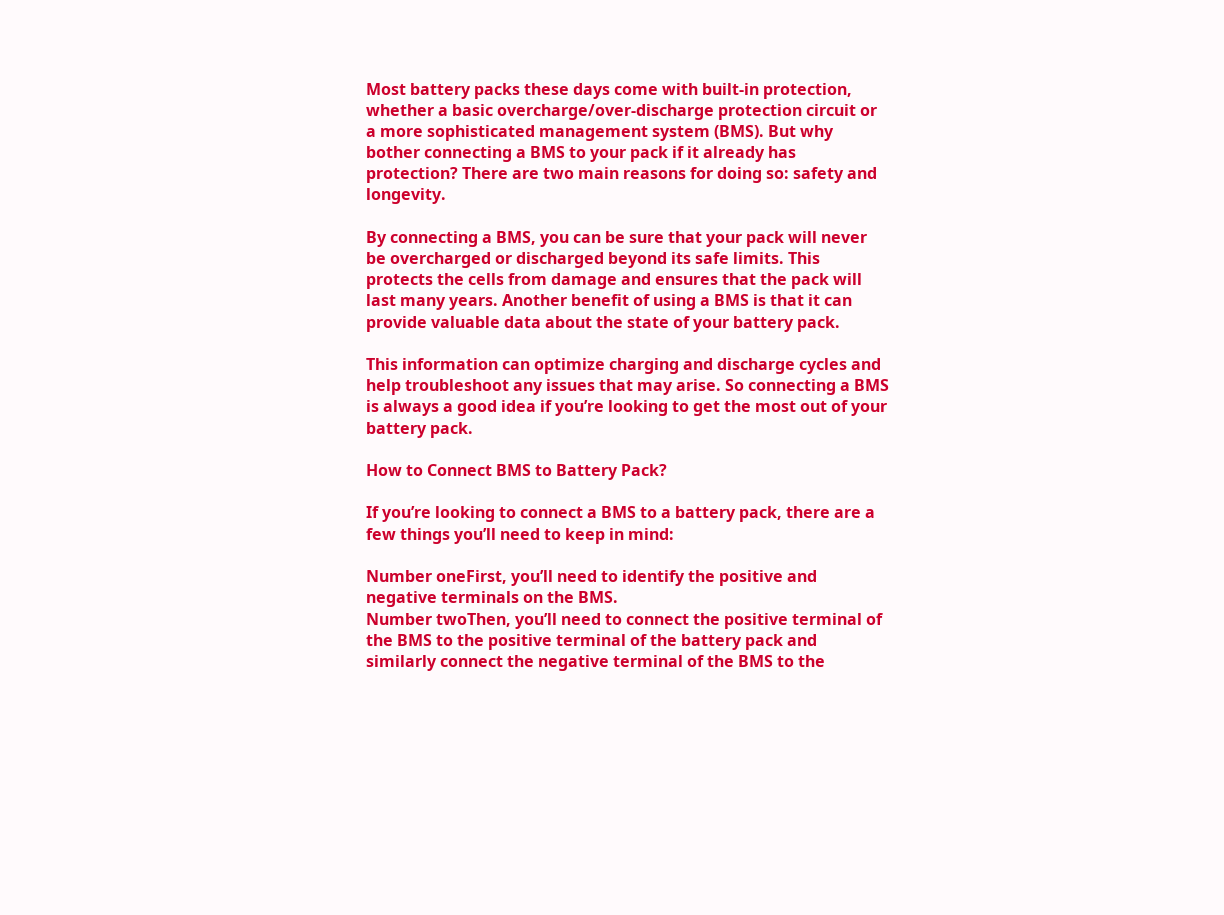Most battery packs these days come with built-in protection, whether a basic overcharge/over-discharge protection circuit or a more sophisticated management system (BMS). But why bother connecting a BMS to your pack if it already has protection? There are two main reasons for doing so: safety and longevity.

By connecting a BMS, you can be sure that your pack will never be overcharged or discharged beyond its safe limits. This protects the cells from damage and ensures that the pack will last many years. Another benefit of using a BMS is that it can provide valuable data about the state of your battery pack.

This information can optimize charging and discharge cycles and help troubleshoot any issues that may arise. So connecting a BMS is always a good idea if you’re looking to get the most out of your battery pack.

How to Connect BMS to Battery Pack?

If you’re looking to connect a BMS to a battery pack, there are a few things you’ll need to keep in mind:

Number oneFirst, you’ll need to identify the positive and negative terminals on the BMS.
Number twoThen, you’ll need to connect the positive terminal of the BMS to the positive terminal of the battery pack and similarly connect the negative terminal of the BMS to the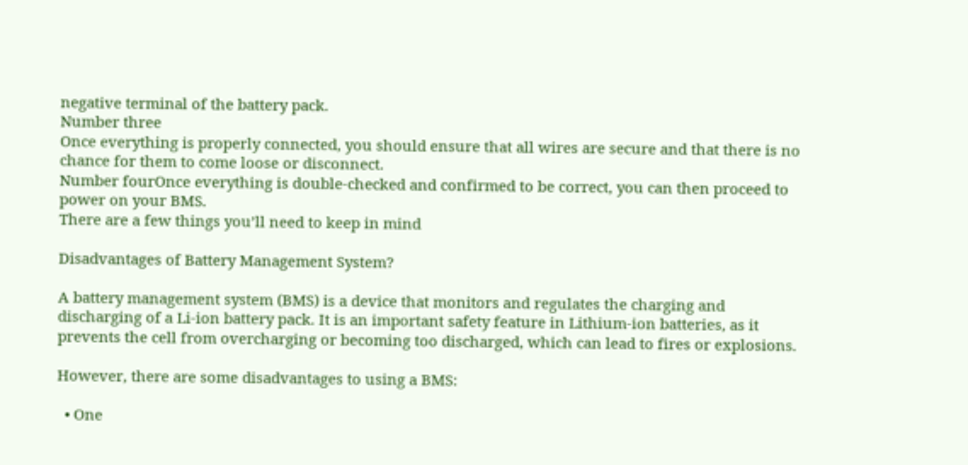negative terminal of the battery pack.
Number three
Once everything is properly connected, you should ensure that all wires are secure and that there is no chance for them to come loose or disconnect.
Number fourOnce everything is double-checked and confirmed to be correct, you can then proceed to power on your BMS.
There are a few things you’ll need to keep in mind

Disadvantages of Battery Management System?

A battery management system (BMS) is a device that monitors and regulates the charging and discharging of a Li-ion battery pack. It is an important safety feature in Lithium-ion batteries, as it prevents the cell from overcharging or becoming too discharged, which can lead to fires or explosions.

However, there are some disadvantages to using a BMS:

  • One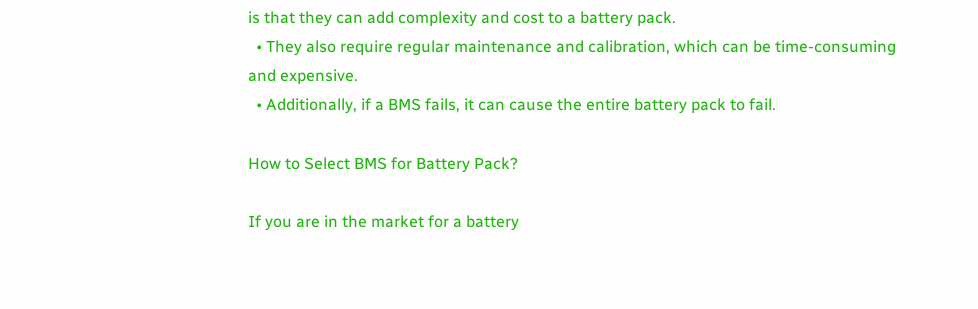is that they can add complexity and cost to a battery pack.
  • They also require regular maintenance and calibration, which can be time-consuming and expensive.
  • Additionally, if a BMS fails, it can cause the entire battery pack to fail.

How to Select BMS for Battery Pack?

If you are in the market for a battery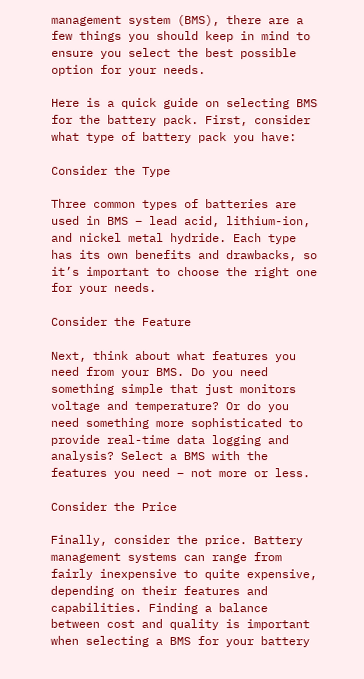management system (BMS), there are a few things you should keep in mind to ensure you select the best possible option for your needs.

Here is a quick guide on selecting BMS for the battery pack. First, consider what type of battery pack you have:

Consider the Type

Three common types of batteries are used in BMS – lead acid, lithium-ion, and nickel metal hydride. Each type has its own benefits and drawbacks, so it’s important to choose the right one for your needs.

Consider the Feature

Next, think about what features you need from your BMS. Do you need something simple that just monitors voltage and temperature? Or do you need something more sophisticated to provide real-time data logging and analysis? Select a BMS with the features you need – not more or less.

Consider the Price

Finally, consider the price. Battery management systems can range from fairly inexpensive to quite expensive, depending on their features and capabilities. Finding a balance between cost and quality is important when selecting a BMS for your battery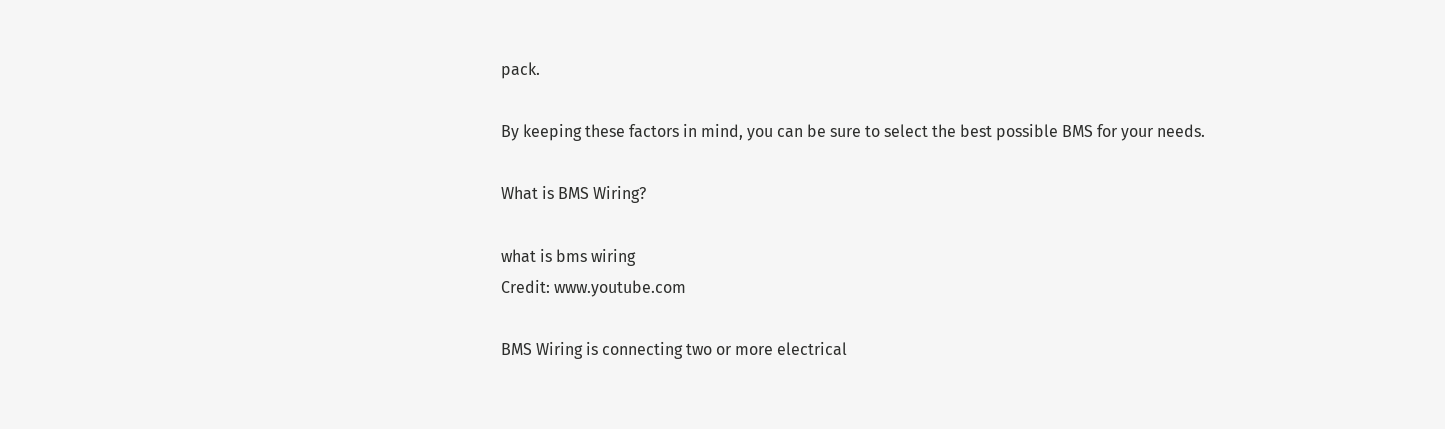pack.

By keeping these factors in mind, you can be sure to select the best possible BMS for your needs.

What is BMS Wiring?

what is bms wiring
Credit: www.youtube.com

BMS Wiring is connecting two or more electrical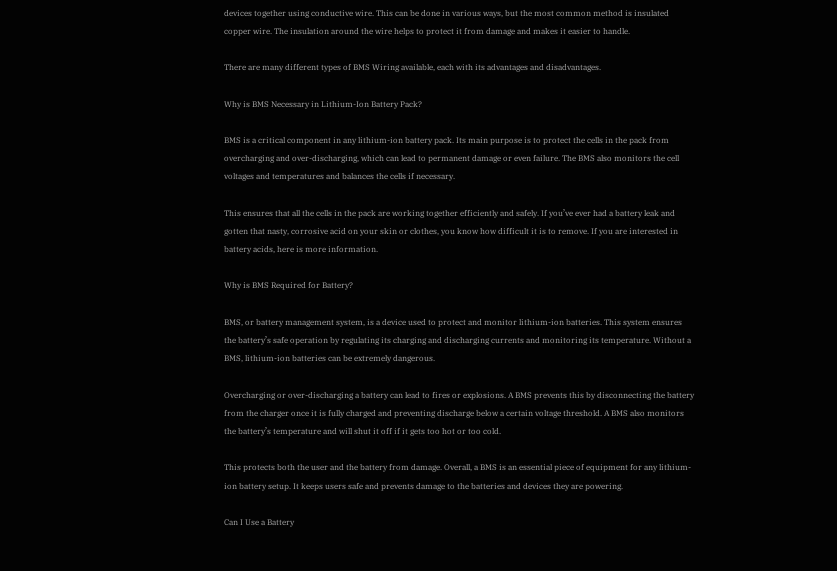devices together using conductive wire. This can be done in various ways, but the most common method is insulated copper wire. The insulation around the wire helps to protect it from damage and makes it easier to handle.

There are many different types of BMS Wiring available, each with its advantages and disadvantages.

Why is BMS Necessary in Lithium-Ion Battery Pack?

BMS is a critical component in any lithium-ion battery pack. Its main purpose is to protect the cells in the pack from overcharging and over-discharging, which can lead to permanent damage or even failure. The BMS also monitors the cell voltages and temperatures and balances the cells if necessary.

This ensures that all the cells in the pack are working together efficiently and safely. If you’ve ever had a battery leak and gotten that nasty, corrosive acid on your skin or clothes, you know how difficult it is to remove. If you are interested in battery acids, here is more information.

Why is BMS Required for Battery?

BMS, or battery management system, is a device used to protect and monitor lithium-ion batteries. This system ensures the battery’s safe operation by regulating its charging and discharging currents and monitoring its temperature. Without a BMS, lithium-ion batteries can be extremely dangerous.

Overcharging or over-discharging a battery can lead to fires or explosions. A BMS prevents this by disconnecting the battery from the charger once it is fully charged and preventing discharge below a certain voltage threshold. A BMS also monitors the battery’s temperature and will shut it off if it gets too hot or too cold.

This protects both the user and the battery from damage. Overall, a BMS is an essential piece of equipment for any lithium-ion battery setup. It keeps users safe and prevents damage to the batteries and devices they are powering.

Can I Use a Battery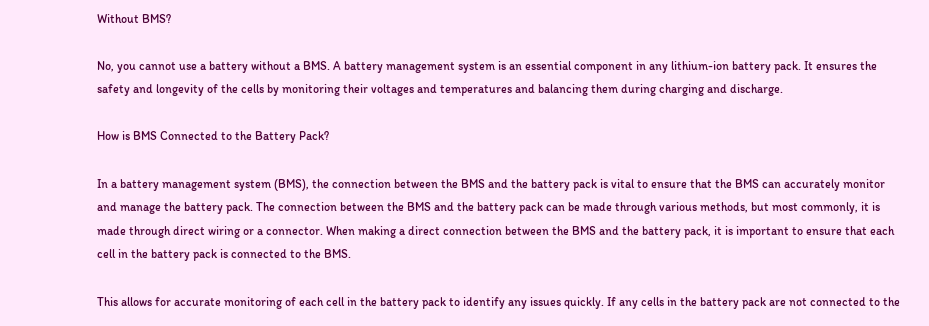Without BMS?

No, you cannot use a battery without a BMS. A battery management system is an essential component in any lithium-ion battery pack. It ensures the safety and longevity of the cells by monitoring their voltages and temperatures and balancing them during charging and discharge.

How is BMS Connected to the Battery Pack?

In a battery management system (BMS), the connection between the BMS and the battery pack is vital to ensure that the BMS can accurately monitor and manage the battery pack. The connection between the BMS and the battery pack can be made through various methods, but most commonly, it is made through direct wiring or a connector. When making a direct connection between the BMS and the battery pack, it is important to ensure that each cell in the battery pack is connected to the BMS.

This allows for accurate monitoring of each cell in the battery pack to identify any issues quickly. If any cells in the battery pack are not connected to the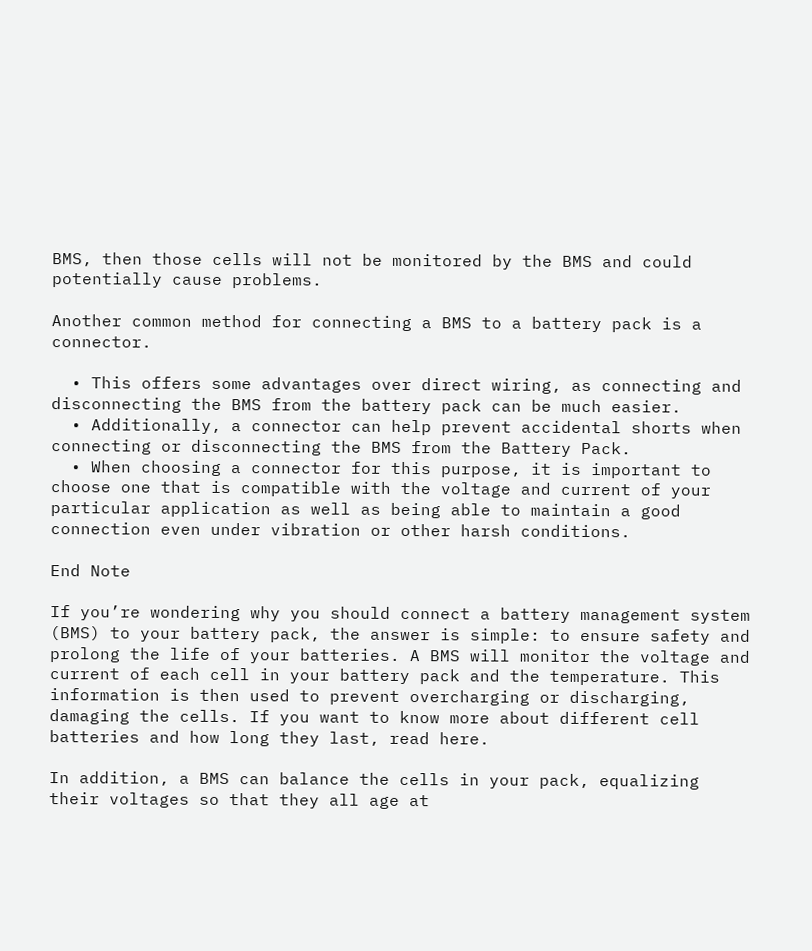BMS, then those cells will not be monitored by the BMS and could potentially cause problems.

Another common method for connecting a BMS to a battery pack is a connector.

  • This offers some advantages over direct wiring, as connecting and disconnecting the BMS from the battery pack can be much easier.
  • Additionally, a connector can help prevent accidental shorts when connecting or disconnecting the BMS from the Battery Pack.
  • When choosing a connector for this purpose, it is important to choose one that is compatible with the voltage and current of your particular application as well as being able to maintain a good connection even under vibration or other harsh conditions.

End Note

If you’re wondering why you should connect a battery management system (BMS) to your battery pack, the answer is simple: to ensure safety and prolong the life of your batteries. A BMS will monitor the voltage and current of each cell in your battery pack and the temperature. This information is then used to prevent overcharging or discharging, damaging the cells. If you want to know more about different cell batteries and how long they last, read here.

In addition, a BMS can balance the cells in your pack, equalizing their voltages so that they all age at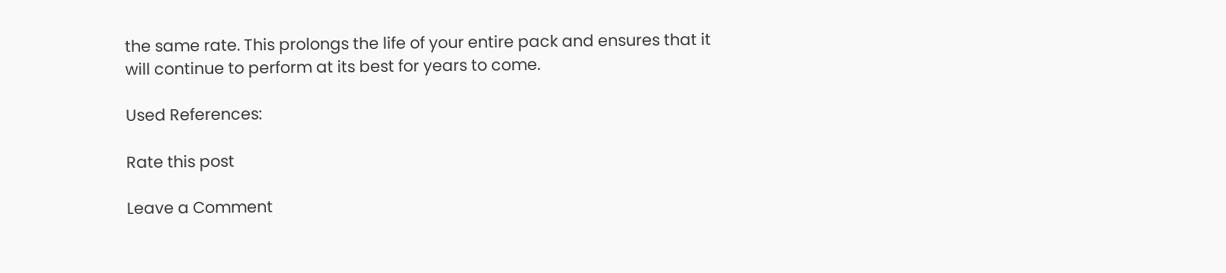the same rate. This prolongs the life of your entire pack and ensures that it will continue to perform at its best for years to come.

Used References:

Rate this post

Leave a Comment